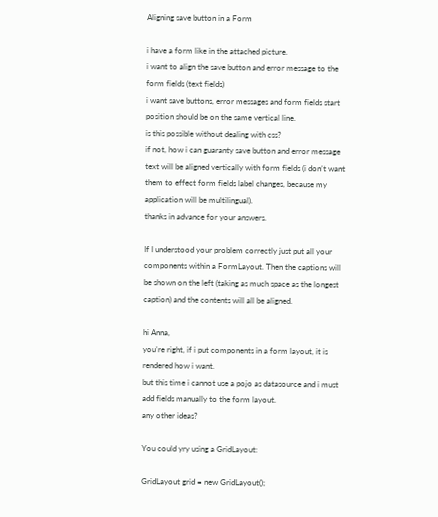Aligning save button in a Form

i have a form like in the attached picture.
i want to align the save button and error message to the form fields (text fields)
i want save buttons, error messages and form fields start position should be on the same vertical line.
is this possible without dealing with css?
if not, how i can guaranty save button and error message text will be aligned vertically with form fields (i don’t want them to effect form fields label changes, because my application will be multilingual).
thanks in advance for your answers.

If I understood your problem correctly just put all your components within a FormLayout. Then the captions will be shown on the left (taking as much space as the longest caption) and the contents will all be aligned.

hi Anna,
you’re right, if i put components in a form layout, it is rendered how i want.
but this time i cannot use a pojo as datasource and i must add fields manually to the form layout.
any other ideas?

You could yry using a GridLayout:

GridLayout grid = new GridLayout();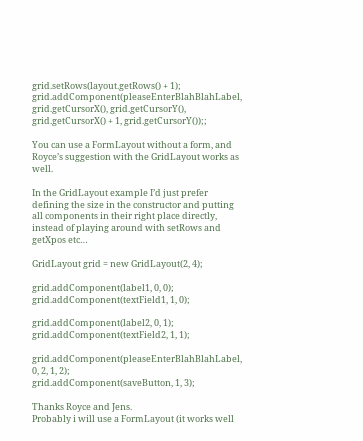grid.setRows(layout.getRows() + 1);
grid.addComponent(pleaseEnterBlahBlahLabel, grid.getCursorX(), grid.getCursorY(), grid.getCursorX() + 1, grid.getCursorY());;

You can use a FormLayout without a form, and Royce’s suggestion with the GridLayout works as well.

In the GridLayout example I’d just prefer defining the size in the constructor and putting all components in their right place directly, instead of playing around with setRows and getXpos etc…

GridLayout grid = new GridLayout(2, 4);

grid.addComponent(label1, 0, 0);
grid.addComponent(textField1, 1, 0);

grid.addComponent(label2, 0, 1);
grid.addComponent(textField2, 1, 1);

grid.addComponent(pleaseEnterBlahBlahLabel, 0, 2, 1, 2);
grid.addComponent(saveButton, 1, 3);

Thanks Royce and Jens.
Probably i will use a FormLayout (it works well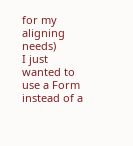for my aligning needs)
I just wanted to use a Form instead of a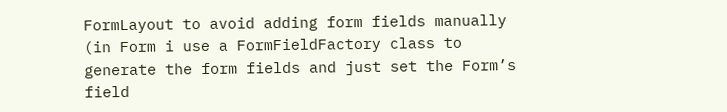FormLayout to avoid adding form fields manually (in Form i use a FormFieldFactory class to generate the form fields and just set the Form’s field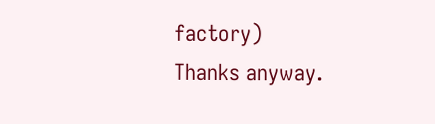factory)
Thanks anyway.